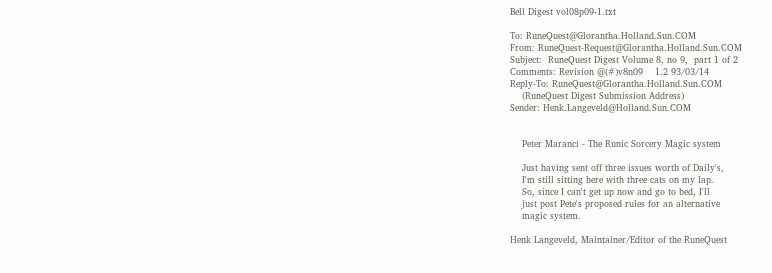Bell Digest vol08p09-1.txt

To: RuneQuest@Glorantha.Holland.Sun.COM
From: RuneQuest-Request@Glorantha.Holland.Sun.COM
Subject:  RuneQuest Digest Volume 8, no 9,  part 1 of 2
Comments: Revision @(#)v8n09    1.2 93/03/14
Reply-To: RuneQuest@Glorantha.Holland.Sun.COM
    (RuneQuest Digest Submission Address)
Sender: Henk.Langeveld@Holland.Sun.COM


    Peter Maranci - The Runic Sorcery Magic system

    Just having sent off three issues worth of Daily's,
    I'm still sitting here with three cats on my lap.
    So, since I can't get up now and go to bed, I'll
    just post Pete's proposed rules for an alternative
    magic system.

Henk Langeveld, Maintainer/Editor of the RuneQuest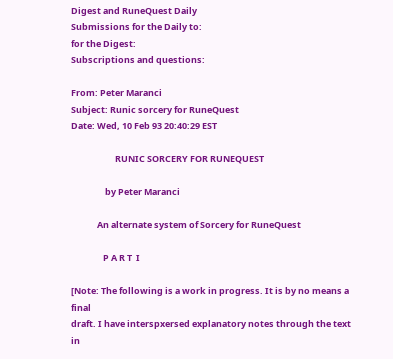Digest and RuneQuest Daily
Submissions for the Daily to:
for the Digest:
Subscriptions and questions:

From: Peter Maranci
Subject: Runic sorcery for RuneQuest
Date: Wed, 10 Feb 93 20:40:29 EST

                      RUNIC SORCERY FOR RUNEQUEST

                 by Peter Maranci

             An alternate system of Sorcery for RuneQuest

                P A R T  I

[Note: The following is a work in progress. It is by no means a final
draft. I have interspxersed explanatory notes through the text in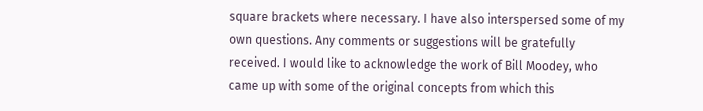square brackets where necessary. I have also interspersed some of my
own questions. Any comments or suggestions will be gratefully
received. I would like to acknowledge the work of Bill Moodey, who
came up with some of the original concepts from which this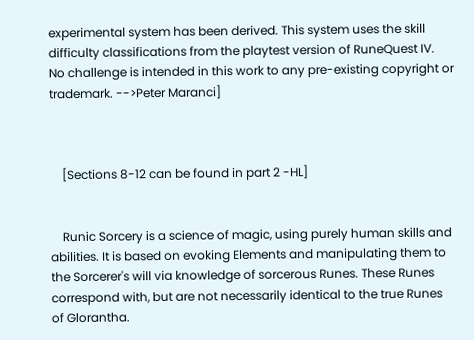experimental system has been derived. This system uses the skill
difficulty classifications from the playtest version of RuneQuest IV.
No challenge is intended in this work to any pre-existing copyright or
trademark. -->Peter Maranci]



    [Sections 8-12 can be found in part 2 -HL]


    Runic Sorcery is a science of magic, using purely human skills and
abilities. It is based on evoking Elements and manipulating them to
the Sorcerer's will via knowledge of sorcerous Runes. These Runes
correspond with, but are not necessarily identical to the true Runes
of Glorantha.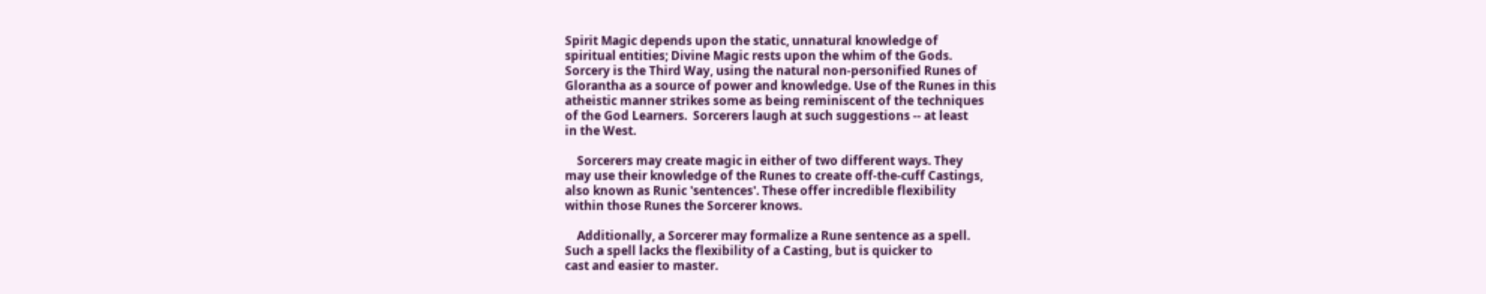Spirit Magic depends upon the static, unnatural knowledge of
spiritual entities; Divine Magic rests upon the whim of the Gods.
Sorcery is the Third Way, using the natural non-personified Runes of
Glorantha as a source of power and knowledge. Use of the Runes in this
atheistic manner strikes some as being reminiscent of the techniques
of the God Learners.  Sorcerers laugh at such suggestions -- at least
in the West.

    Sorcerers may create magic in either of two different ways. They
may use their knowledge of the Runes to create off-the-cuff Castings,
also known as Runic 'sentences'. These offer incredible flexibility
within those Runes the Sorcerer knows.

    Additionally, a Sorcerer may formalize a Rune sentence as a spell.
Such a spell lacks the flexibility of a Casting, but is quicker to
cast and easier to master.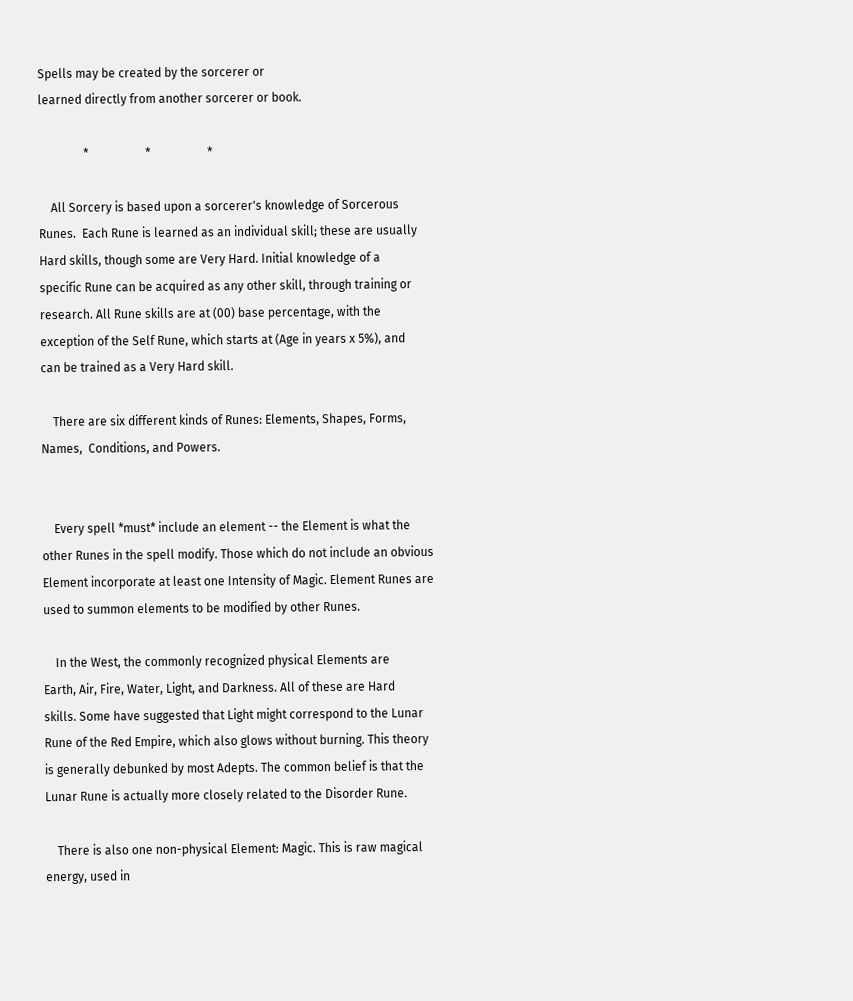Spells may be created by the sorcerer or
learned directly from another sorcerer or book.

               *                   *                   *

    All Sorcery is based upon a sorcerer's knowledge of Sorcerous
Runes.  Each Rune is learned as an individual skill; these are usually
Hard skills, though some are Very Hard. Initial knowledge of a
specific Rune can be acquired as any other skill, through training or
research. All Rune skills are at (00) base percentage, with the
exception of the Self Rune, which starts at (Age in years x 5%), and
can be trained as a Very Hard skill.

    There are six different kinds of Runes: Elements, Shapes, Forms,
Names,  Conditions, and Powers.


    Every spell *must* include an element -- the Element is what the
other Runes in the spell modify. Those which do not include an obvious
Element incorporate at least one Intensity of Magic. Element Runes are
used to summon elements to be modified by other Runes.

    In the West, the commonly recognized physical Elements are
Earth, Air, Fire, Water, Light, and Darkness. All of these are Hard
skills. Some have suggested that Light might correspond to the Lunar
Rune of the Red Empire, which also glows without burning. This theory
is generally debunked by most Adepts. The common belief is that the
Lunar Rune is actually more closely related to the Disorder Rune.

    There is also one non-physical Element: Magic. This is raw magical
energy, used in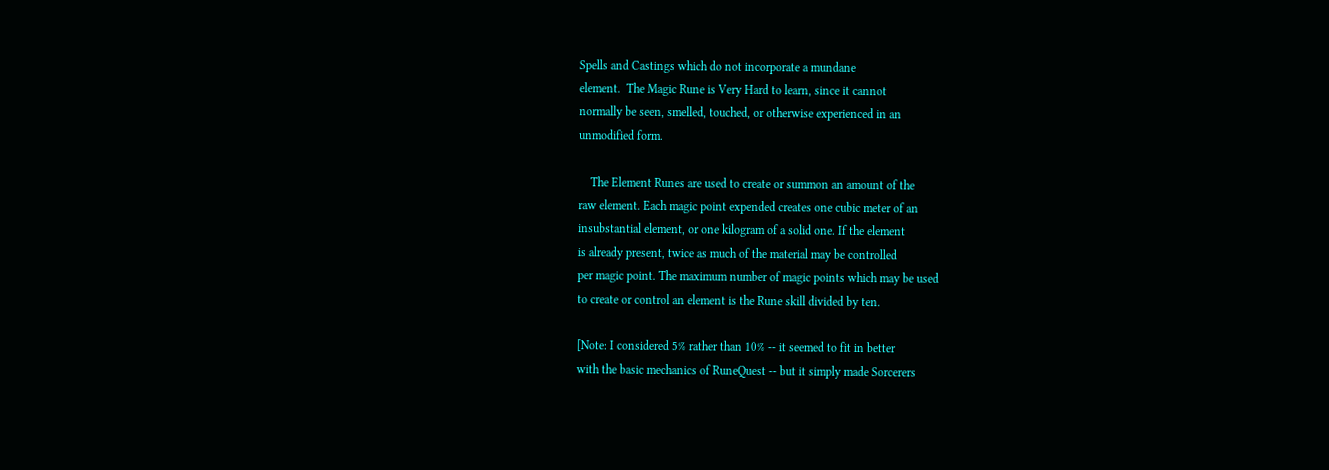Spells and Castings which do not incorporate a mundane
element.  The Magic Rune is Very Hard to learn, since it cannot
normally be seen, smelled, touched, or otherwise experienced in an
unmodified form.

    The Element Runes are used to create or summon an amount of the
raw element. Each magic point expended creates one cubic meter of an
insubstantial element, or one kilogram of a solid one. If the element
is already present, twice as much of the material may be controlled
per magic point. The maximum number of magic points which may be used
to create or control an element is the Rune skill divided by ten.

[Note: I considered 5% rather than 10% -- it seemed to fit in better
with the basic mechanics of RuneQuest -- but it simply made Sorcerers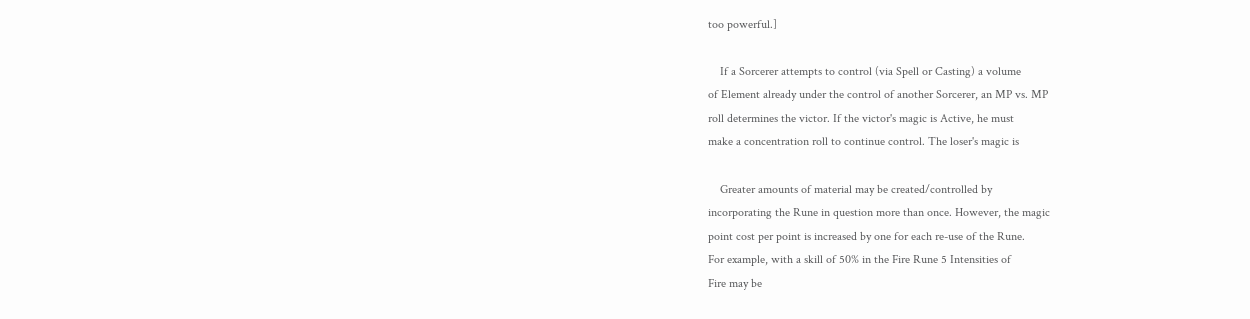too powerful.]

    If a Sorcerer attempts to control (via Spell or Casting) a volume
of Element already under the control of another Sorcerer, an MP vs. MP
roll determines the victor. If the victor's magic is Active, he must
make a concentration roll to continue control. The loser's magic is

    Greater amounts of material may be created/controlled by
incorporating the Rune in question more than once. However, the magic
point cost per point is increased by one for each re-use of the Rune.
For example, with a skill of 50% in the Fire Rune 5 Intensities of
Fire may be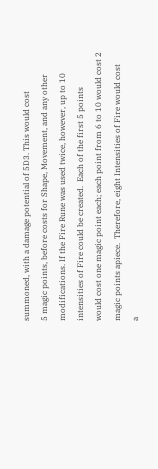summoned, with a damage potential of 5D3. This would cost
5 magic points, before costs for Shape, Movement, and any other
modifications. If the Fire Rune was used twice, however, up to 10
intensities of Fire could be created.  Each of the first 5 points
would cost one magic point each; each point from 6 to 10 would cost 2
magic points apiece.  Therefore, eight Intensities of Fire would cost
a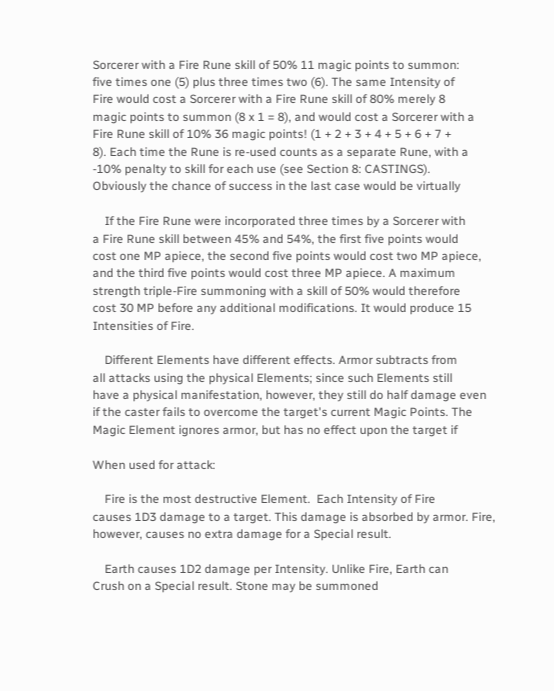Sorcerer with a Fire Rune skill of 50% 11 magic points to summon:
five times one (5) plus three times two (6). The same Intensity of
Fire would cost a Sorcerer with a Fire Rune skill of 80% merely 8
magic points to summon (8 x 1 = 8), and would cost a Sorcerer with a
Fire Rune skill of 10% 36 magic points! (1 + 2 + 3 + 4 + 5 + 6 + 7 +
8). Each time the Rune is re-used counts as a separate Rune, with a
-10% penalty to skill for each use (see Section 8: CASTINGS).
Obviously the chance of success in the last case would be virtually

    If the Fire Rune were incorporated three times by a Sorcerer with
a Fire Rune skill between 45% and 54%, the first five points would
cost one MP apiece, the second five points would cost two MP apiece,
and the third five points would cost three MP apiece. A maximum
strength triple-Fire summoning with a skill of 50% would therefore
cost 30 MP before any additional modifications. It would produce 15
Intensities of Fire.

    Different Elements have different effects. Armor subtracts from
all attacks using the physical Elements; since such Elements still
have a physical manifestation, however, they still do half damage even
if the caster fails to overcome the target's current Magic Points. The
Magic Element ignores armor, but has no effect upon the target if

When used for attack:

    Fire is the most destructive Element.  Each Intensity of Fire
causes 1D3 damage to a target. This damage is absorbed by armor. Fire,
however, causes no extra damage for a Special result.

    Earth causes 1D2 damage per Intensity. Unlike Fire, Earth can
Crush on a Special result. Stone may be summoned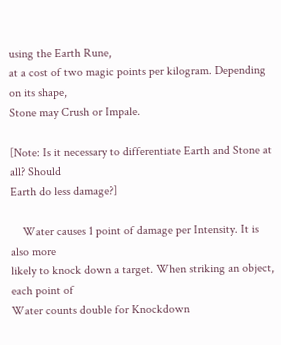using the Earth Rune,
at a cost of two magic points per kilogram. Depending on its shape,
Stone may Crush or Impale.

[Note: Is it necessary to differentiate Earth and Stone at all? Should
Earth do less damage?]

    Water causes 1 point of damage per Intensity. It is also more
likely to knock down a target. When striking an object, each point of
Water counts double for Knockdown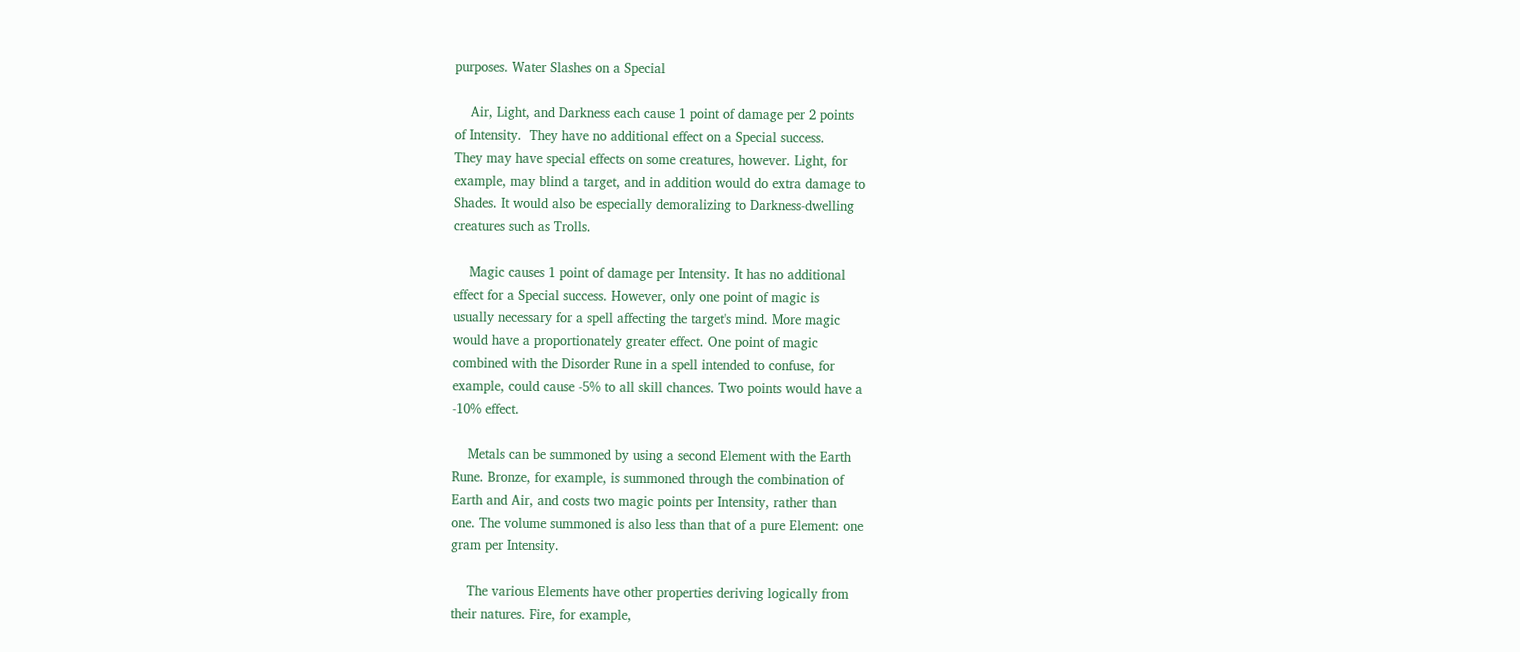purposes. Water Slashes on a Special

    Air, Light, and Darkness each cause 1 point of damage per 2 points
of Intensity.  They have no additional effect on a Special success.
They may have special effects on some creatures, however. Light, for
example, may blind a target, and in addition would do extra damage to
Shades. It would also be especially demoralizing to Darkness-dwelling
creatures such as Trolls.

    Magic causes 1 point of damage per Intensity. It has no additional
effect for a Special success. However, only one point of magic is
usually necessary for a spell affecting the target's mind. More magic
would have a proportionately greater effect. One point of magic
combined with the Disorder Rune in a spell intended to confuse, for
example, could cause -5% to all skill chances. Two points would have a
-10% effect.

    Metals can be summoned by using a second Element with the Earth
Rune. Bronze, for example, is summoned through the combination of
Earth and Air, and costs two magic points per Intensity, rather than
one. The volume summoned is also less than that of a pure Element: one
gram per Intensity.

    The various Elements have other properties deriving logically from
their natures. Fire, for example,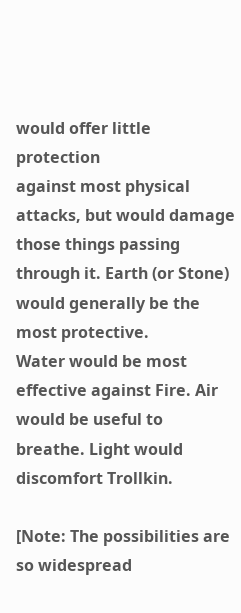would offer little protection
against most physical attacks, but would damage those things passing
through it. Earth (or Stone) would generally be the most protective.
Water would be most effective against Fire. Air would be useful to
breathe. Light would discomfort Trollkin.

[Note: The possibilities are so widespread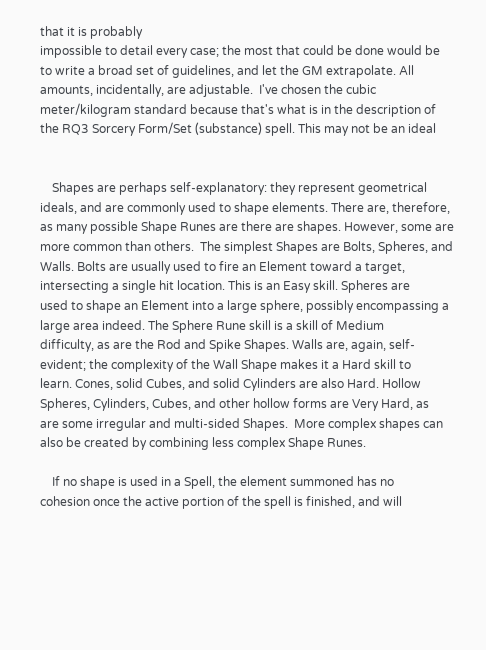that it is probably
impossible to detail every case; the most that could be done would be
to write a broad set of guidelines, and let the GM extrapolate. All
amounts, incidentally, are adjustable.  I've chosen the cubic
meter/kilogram standard because that's what is in the description of
the RQ3 Sorcery Form/Set (substance) spell. This may not be an ideal


    Shapes are perhaps self-explanatory: they represent geometrical
ideals, and are commonly used to shape elements. There are, therefore,
as many possible Shape Runes are there are shapes. However, some are
more common than others.  The simplest Shapes are Bolts, Spheres, and
Walls. Bolts are usually used to fire an Element toward a target,
intersecting a single hit location. This is an Easy skill. Spheres are
used to shape an Element into a large sphere, possibly encompassing a
large area indeed. The Sphere Rune skill is a skill of Medium
difficulty, as are the Rod and Spike Shapes. Walls are, again, self-
evident; the complexity of the Wall Shape makes it a Hard skill to
learn. Cones, solid Cubes, and solid Cylinders are also Hard. Hollow
Spheres, Cylinders, Cubes, and other hollow forms are Very Hard, as
are some irregular and multi-sided Shapes.  More complex shapes can
also be created by combining less complex Shape Runes.

    If no shape is used in a Spell, the element summoned has no
cohesion once the active portion of the spell is finished, and will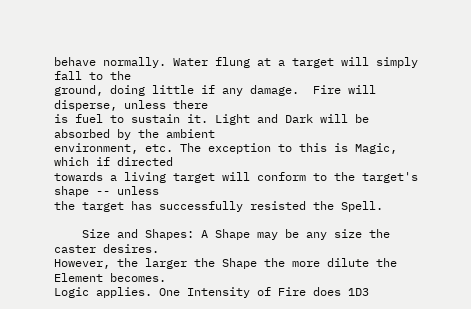behave normally. Water flung at a target will simply fall to the
ground, doing little if any damage.  Fire will disperse, unless there
is fuel to sustain it. Light and Dark will be absorbed by the ambient
environment, etc. The exception to this is Magic, which if directed
towards a living target will conform to the target's shape -- unless
the target has successfully resisted the Spell.

    Size and Shapes: A Shape may be any size the caster desires.
However, the larger the Shape the more dilute the Element becomes.
Logic applies. One Intensity of Fire does 1D3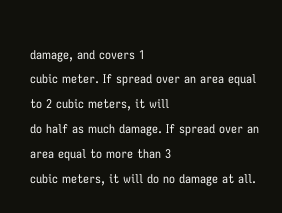damage, and covers 1
cubic meter. If spread over an area equal to 2 cubic meters, it will
do half as much damage. If spread over an area equal to more than 3
cubic meters, it will do no damage at all.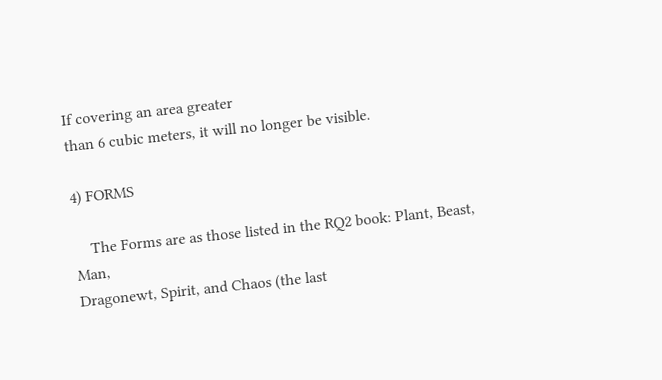If covering an area greater
than 6 cubic meters, it will no longer be visible.

4) FORMS

    The Forms are as those listed in the RQ2 book: Plant, Beast, Man,
Dragonewt, Spirit, and Chaos (the last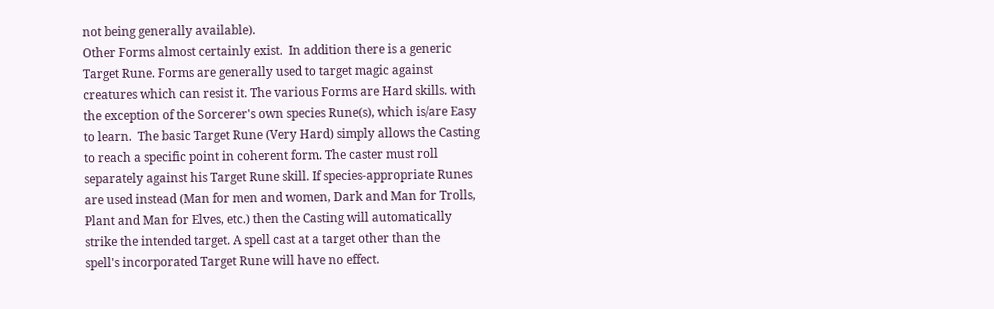not being generally available).
Other Forms almost certainly exist.  In addition there is a generic
Target Rune. Forms are generally used to target magic against
creatures which can resist it. The various Forms are Hard skills. with
the exception of the Sorcerer's own species Rune(s), which is/are Easy
to learn.  The basic Target Rune (Very Hard) simply allows the Casting
to reach a specific point in coherent form. The caster must roll
separately against his Target Rune skill. If species-appropriate Runes
are used instead (Man for men and women, Dark and Man for Trolls,
Plant and Man for Elves, etc.) then the Casting will automatically
strike the intended target. A spell cast at a target other than the
spell's incorporated Target Rune will have no effect.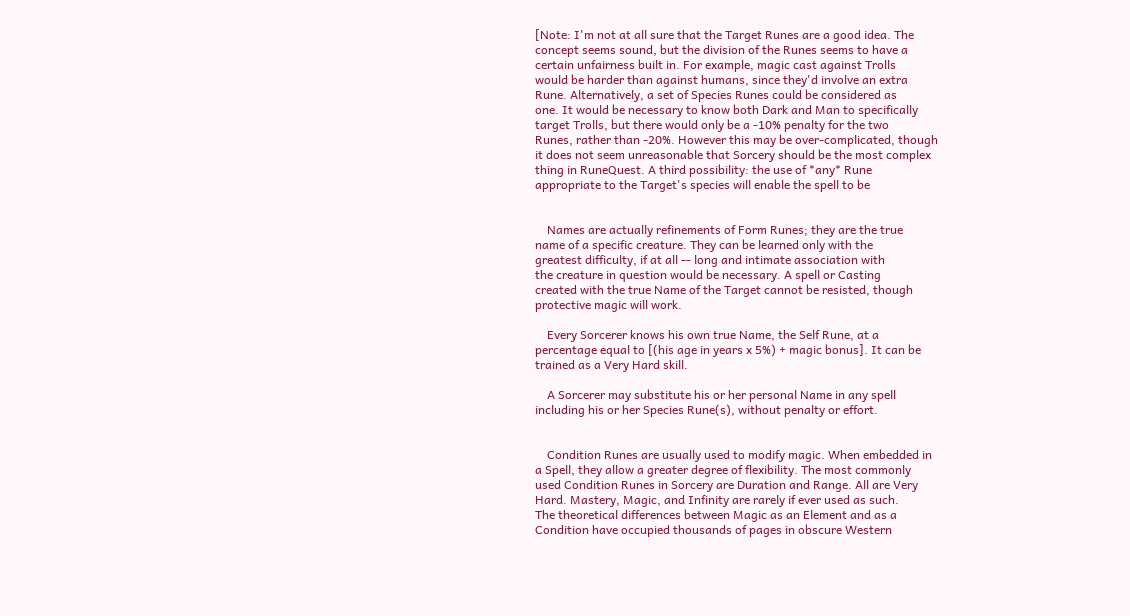[Note: I'm not at all sure that the Target Runes are a good idea. The
concept seems sound, but the division of the Runes seems to have a
certain unfairness built in. For example, magic cast against Trolls
would be harder than against humans, since they'd involve an extra
Rune. Alternatively, a set of Species Runes could be considered as
one. It would be necessary to know both Dark and Man to specifically
target Trolls, but there would only be a -10% penalty for the two
Runes, rather than -20%. However this may be over-complicated, though
it does not seem unreasonable that Sorcery should be the most complex
thing in RuneQuest. A third possibility: the use of *any* Rune
appropriate to the Target's species will enable the spell to be


    Names are actually refinements of Form Runes; they are the true
name of a specific creature. They can be learned only with the
greatest difficulty, if at all -- long and intimate association with
the creature in question would be necessary. A spell or Casting
created with the true Name of the Target cannot be resisted, though
protective magic will work.

    Every Sorcerer knows his own true Name, the Self Rune, at a
percentage equal to [(his age in years x 5%) + magic bonus]. It can be
trained as a Very Hard skill.

    A Sorcerer may substitute his or her personal Name in any spell
including his or her Species Rune(s), without penalty or effort.


    Condition Runes are usually used to modify magic. When embedded in
a Spell, they allow a greater degree of flexibility. The most commonly
used Condition Runes in Sorcery are Duration and Range. All are Very
Hard. Mastery, Magic, and Infinity are rarely if ever used as such.
The theoretical differences between Magic as an Element and as a
Condition have occupied thousands of pages in obscure Western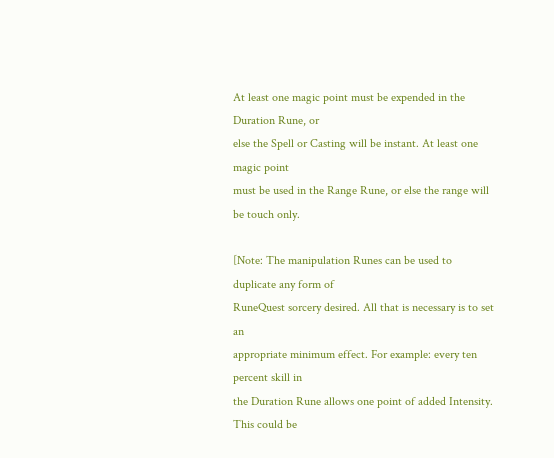At least one magic point must be expended in the Duration Rune, or
else the Spell or Casting will be instant. At least one magic point
must be used in the Range Rune, or else the range will be touch only.

[Note: The manipulation Runes can be used to duplicate any form of
RuneQuest sorcery desired. All that is necessary is to set an
appropriate minimum effect. For example: every ten percent skill in
the Duration Rune allows one point of added Intensity. This could be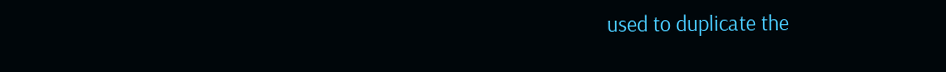used to duplicate the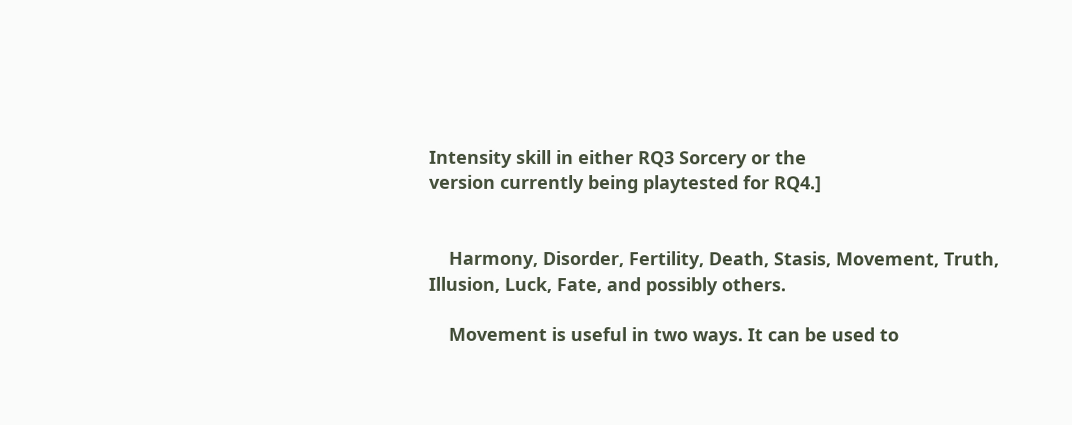Intensity skill in either RQ3 Sorcery or the
version currently being playtested for RQ4.]


    Harmony, Disorder, Fertility, Death, Stasis, Movement, Truth,
Illusion, Luck, Fate, and possibly others.

    Movement is useful in two ways. It can be used to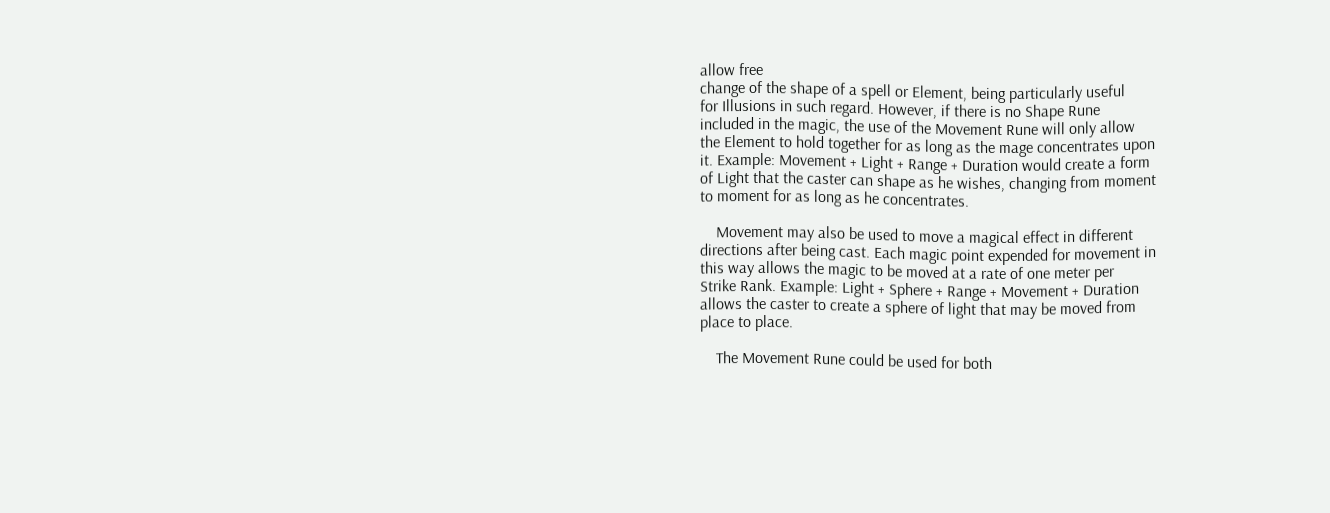allow free
change of the shape of a spell or Element, being particularly useful
for Illusions in such regard. However, if there is no Shape Rune
included in the magic, the use of the Movement Rune will only allow
the Element to hold together for as long as the mage concentrates upon
it. Example: Movement + Light + Range + Duration would create a form
of Light that the caster can shape as he wishes, changing from moment
to moment for as long as he concentrates.

    Movement may also be used to move a magical effect in different
directions after being cast. Each magic point expended for movement in
this way allows the magic to be moved at a rate of one meter per
Strike Rank. Example: Light + Sphere + Range + Movement + Duration
allows the caster to create a sphere of light that may be moved from
place to place.

    The Movement Rune could be used for both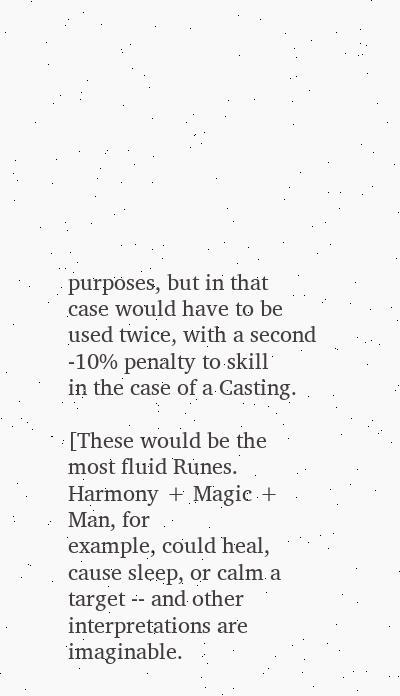purposes, but in that
case would have to be used twice, with a second -10% penalty to skill
in the case of a Casting.

[These would be the most fluid Runes. Harmony + Magic + Man, for
example, could heal, cause sleep, or calm a target -- and other
interpretations are imaginable.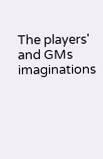The players' and GMs imaginations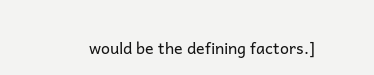would be the defining factors.]